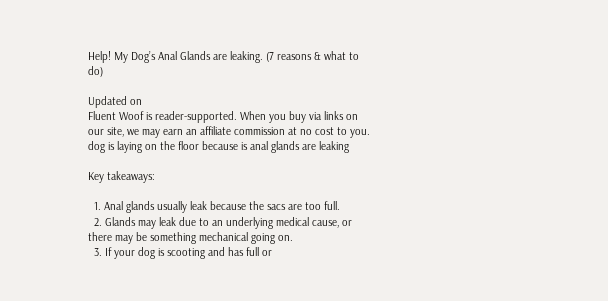Help! My Dog’s Anal Glands are leaking. (7 reasons & what to do)

Updated on
Fluent Woof is reader-supported. When you buy via links on our site, we may earn an affiliate commission at no cost to you.
dog is laying on the floor because is anal glands are leaking

Key takeaways:

  1. Anal glands usually leak because the sacs are too full.
  2. Glands may leak due to an underlying medical cause, or there may be something mechanical going on.
  3. If your dog is scooting and has full or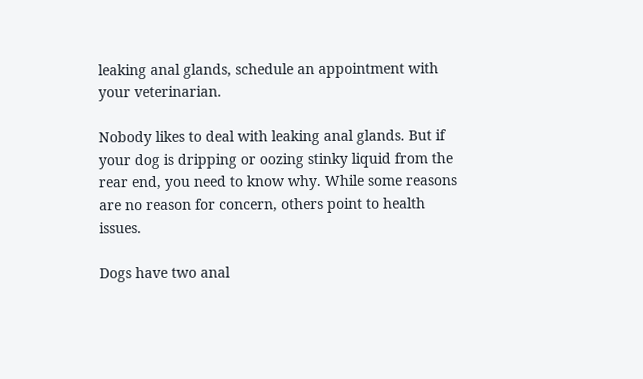leaking anal glands, schedule an appointment with your veterinarian.

Nobody likes to deal with leaking anal glands. But if your dog is dripping or oozing stinky liquid from the rear end, you need to know why. While some reasons are no reason for concern, others point to health issues.

Dogs have two anal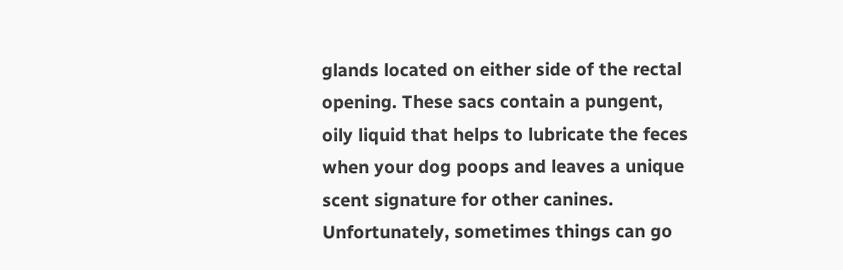glands located on either side of the rectal opening. These sacs contain a pungent, oily liquid that helps to lubricate the feces when your dog poops and leaves a unique scent signature for other canines. Unfortunately, sometimes things can go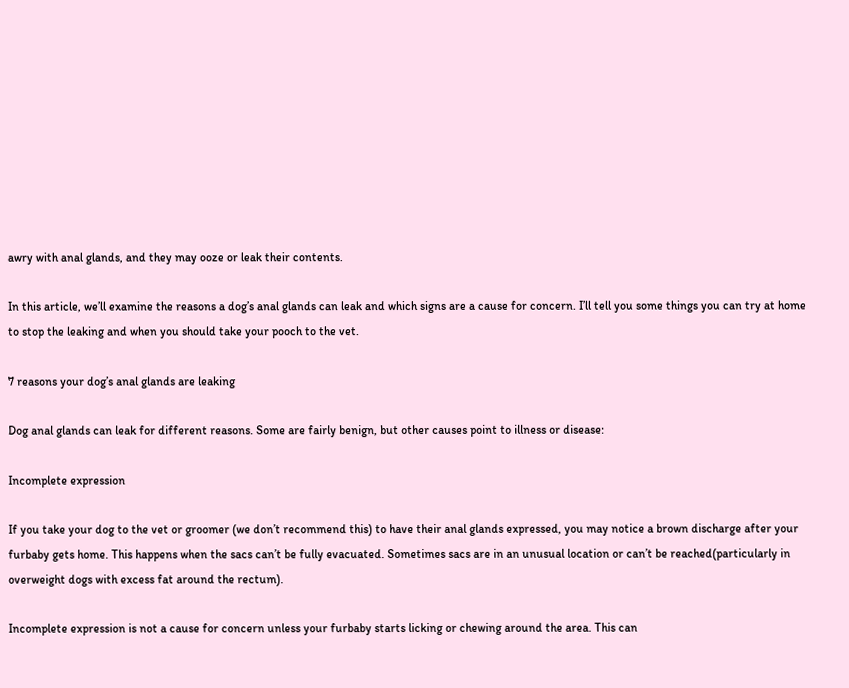awry with anal glands, and they may ooze or leak their contents.

In this article, we’ll examine the reasons a dog’s anal glands can leak and which signs are a cause for concern. I’ll tell you some things you can try at home to stop the leaking and when you should take your pooch to the vet.

7 reasons your dog’s anal glands are leaking

Dog anal glands can leak for different reasons. Some are fairly benign, but other causes point to illness or disease:

Incomplete expression

If you take your dog to the vet or groomer (we don’t recommend this) to have their anal glands expressed, you may notice a brown discharge after your furbaby gets home. This happens when the sacs can’t be fully evacuated. Sometimes sacs are in an unusual location or can’t be reached(particularly in overweight dogs with excess fat around the rectum).

Incomplete expression is not a cause for concern unless your furbaby starts licking or chewing around the area. This can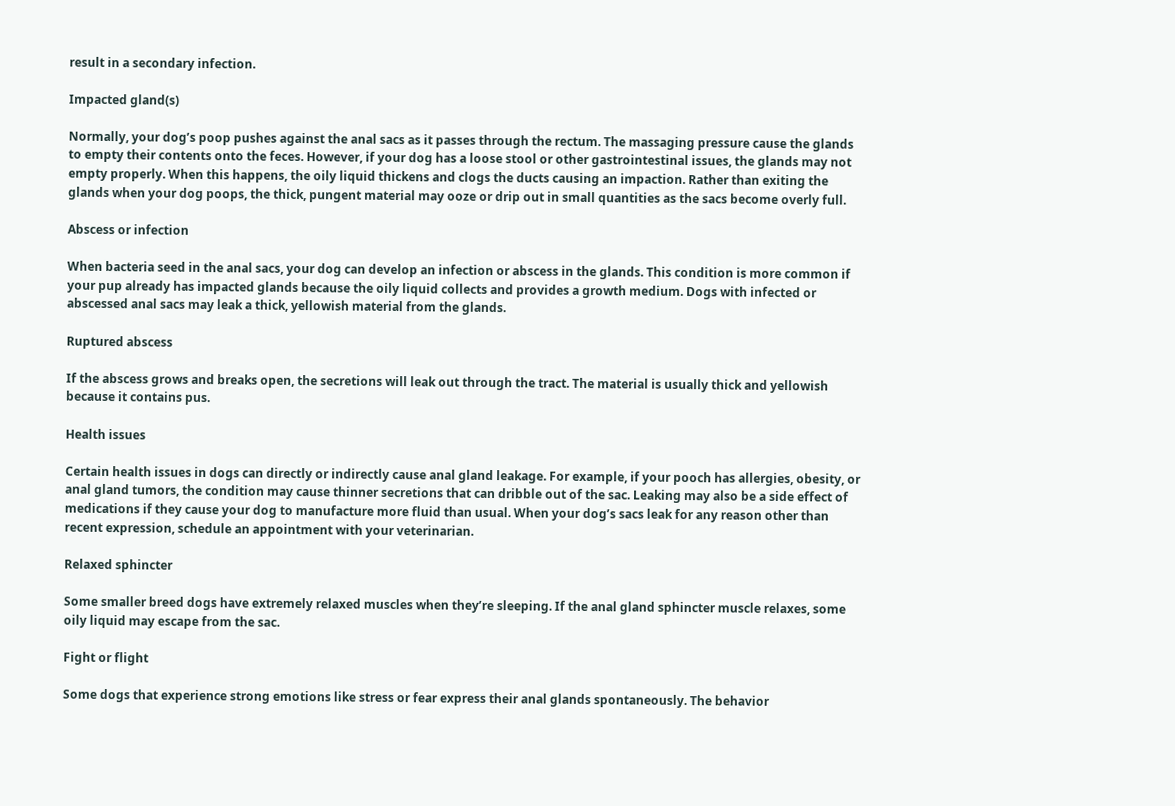result in a secondary infection.

Impacted gland(s)

Normally, your dog’s poop pushes against the anal sacs as it passes through the rectum. The massaging pressure cause the glands to empty their contents onto the feces. However, if your dog has a loose stool or other gastrointestinal issues, the glands may not empty properly. When this happens, the oily liquid thickens and clogs the ducts causing an impaction. Rather than exiting the glands when your dog poops, the thick, pungent material may ooze or drip out in small quantities as the sacs become overly full.

Abscess or infection

When bacteria seed in the anal sacs, your dog can develop an infection or abscess in the glands. This condition is more common if your pup already has impacted glands because the oily liquid collects and provides a growth medium. Dogs with infected or abscessed anal sacs may leak a thick, yellowish material from the glands.

Ruptured abscess

If the abscess grows and breaks open, the secretions will leak out through the tract. The material is usually thick and yellowish because it contains pus.

Health issues

Certain health issues in dogs can directly or indirectly cause anal gland leakage. For example, if your pooch has allergies, obesity, or anal gland tumors, the condition may cause thinner secretions that can dribble out of the sac. Leaking may also be a side effect of medications if they cause your dog to manufacture more fluid than usual. When your dog’s sacs leak for any reason other than recent expression, schedule an appointment with your veterinarian.

Relaxed sphincter

Some smaller breed dogs have extremely relaxed muscles when they’re sleeping. If the anal gland sphincter muscle relaxes, some oily liquid may escape from the sac.

Fight or flight

Some dogs that experience strong emotions like stress or fear express their anal glands spontaneously. The behavior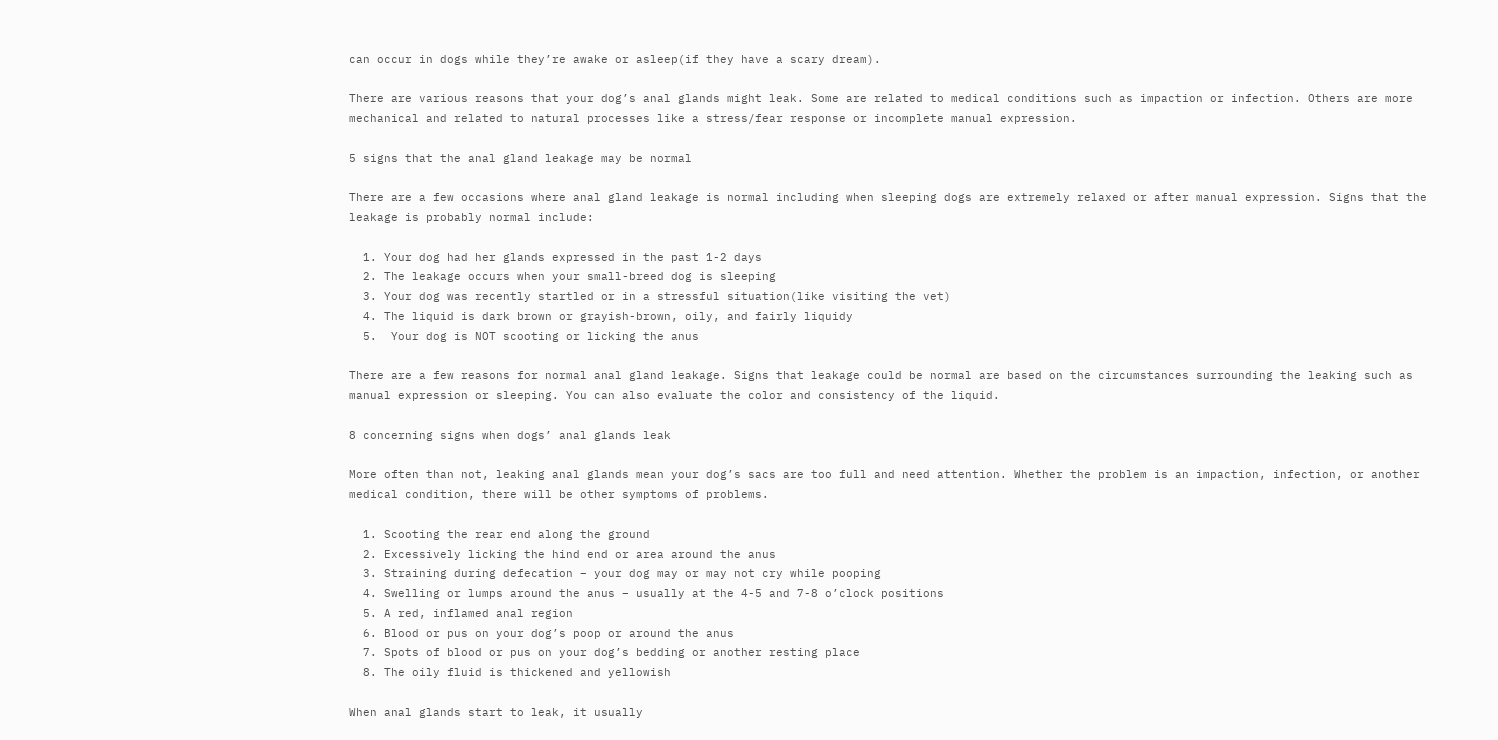can occur in dogs while they’re awake or asleep(if they have a scary dream).

There are various reasons that your dog’s anal glands might leak. Some are related to medical conditions such as impaction or infection. Others are more mechanical and related to natural processes like a stress/fear response or incomplete manual expression.

5 signs that the anal gland leakage may be normal

There are a few occasions where anal gland leakage is normal including when sleeping dogs are extremely relaxed or after manual expression. Signs that the leakage is probably normal include:

  1. Your dog had her glands expressed in the past 1-2 days
  2. The leakage occurs when your small-breed dog is sleeping
  3. Your dog was recently startled or in a stressful situation(like visiting the vet)
  4. The liquid is dark brown or grayish-brown, oily, and fairly liquidy
  5.  Your dog is NOT scooting or licking the anus

There are a few reasons for normal anal gland leakage. Signs that leakage could be normal are based on the circumstances surrounding the leaking such as manual expression or sleeping. You can also evaluate the color and consistency of the liquid.

8 concerning signs when dogs’ anal glands leak

More often than not, leaking anal glands mean your dog’s sacs are too full and need attention. Whether the problem is an impaction, infection, or another medical condition, there will be other symptoms of problems.

  1. Scooting the rear end along the ground
  2. Excessively licking the hind end or area around the anus
  3. Straining during defecation – your dog may or may not cry while pooping
  4. Swelling or lumps around the anus – usually at the 4-5 and 7-8 o’clock positions
  5. A red, inflamed anal region
  6. Blood or pus on your dog’s poop or around the anus
  7. Spots of blood or pus on your dog’s bedding or another resting place
  8. The oily fluid is thickened and yellowish

When anal glands start to leak, it usually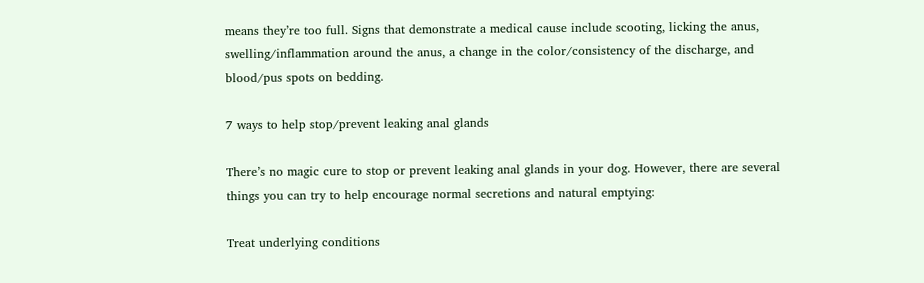means they’re too full. Signs that demonstrate a medical cause include scooting, licking the anus, swelling/inflammation around the anus, a change in the color/consistency of the discharge, and blood/pus spots on bedding.

7 ways to help stop/prevent leaking anal glands

There’s no magic cure to stop or prevent leaking anal glands in your dog. However, there are several things you can try to help encourage normal secretions and natural emptying:

Treat underlying conditions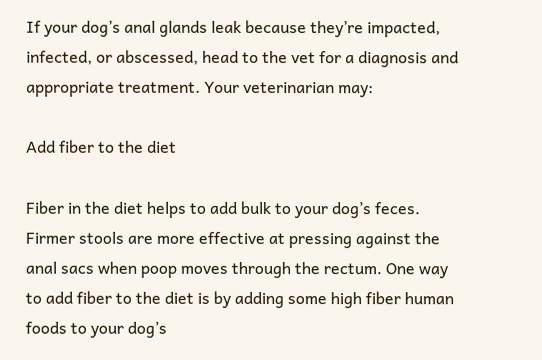If your dog’s anal glands leak because they’re impacted, infected, or abscessed, head to the vet for a diagnosis and appropriate treatment. Your veterinarian may:

Add fiber to the diet

Fiber in the diet helps to add bulk to your dog’s feces. Firmer stools are more effective at pressing against the anal sacs when poop moves through the rectum. One way to add fiber to the diet is by adding some high fiber human foods to your dog’s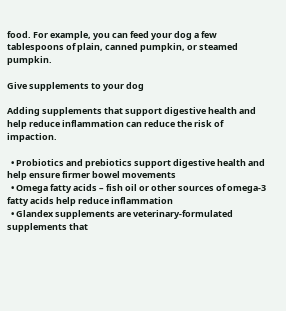food. For example, you can feed your dog a few tablespoons of plain, canned pumpkin, or steamed pumpkin.

Give supplements to your dog

Adding supplements that support digestive health and help reduce inflammation can reduce the risk of impaction.

  • Probiotics and prebiotics support digestive health and help ensure firmer bowel movements
  • Omega fatty acids – fish oil or other sources of omega-3 fatty acids help reduce inflammation
  • Glandex supplements are veterinary-formulated supplements that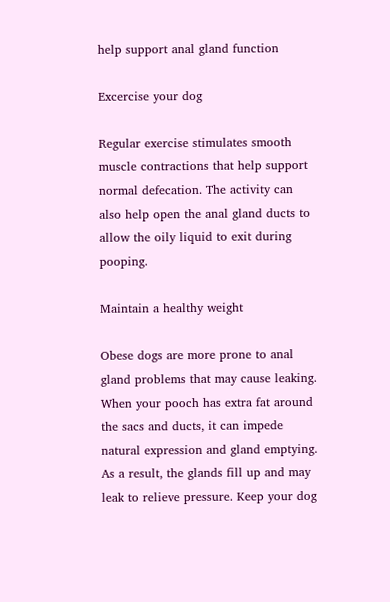help support anal gland function

Excercise your dog

Regular exercise stimulates smooth muscle contractions that help support normal defecation. The activity can also help open the anal gland ducts to allow the oily liquid to exit during pooping.

Maintain a healthy weight

Obese dogs are more prone to anal gland problems that may cause leaking. When your pooch has extra fat around the sacs and ducts, it can impede natural expression and gland emptying. As a result, the glands fill up and may leak to relieve pressure. Keep your dog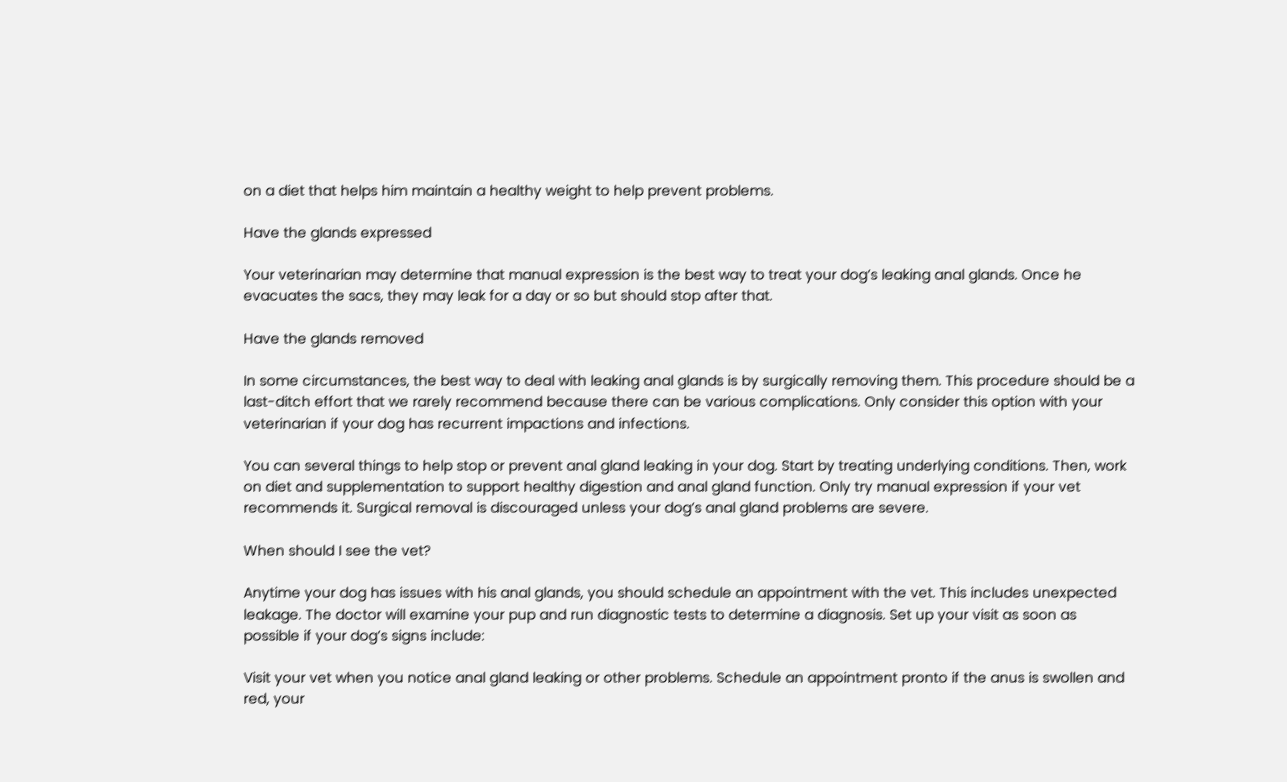on a diet that helps him maintain a healthy weight to help prevent problems.

Have the glands expressed

Your veterinarian may determine that manual expression is the best way to treat your dog’s leaking anal glands. Once he evacuates the sacs, they may leak for a day or so but should stop after that.

Have the glands removed

In some circumstances, the best way to deal with leaking anal glands is by surgically removing them. This procedure should be a last-ditch effort that we rarely recommend because there can be various complications. Only consider this option with your veterinarian if your dog has recurrent impactions and infections.

You can several things to help stop or prevent anal gland leaking in your dog. Start by treating underlying conditions. Then, work on diet and supplementation to support healthy digestion and anal gland function. Only try manual expression if your vet recommends it. Surgical removal is discouraged unless your dog’s anal gland problems are severe.

When should I see the vet?

Anytime your dog has issues with his anal glands, you should schedule an appointment with the vet. This includes unexpected leakage. The doctor will examine your pup and run diagnostic tests to determine a diagnosis. Set up your visit as soon as possible if your dog’s signs include:

Visit your vet when you notice anal gland leaking or other problems. Schedule an appointment pronto if the anus is swollen and red, your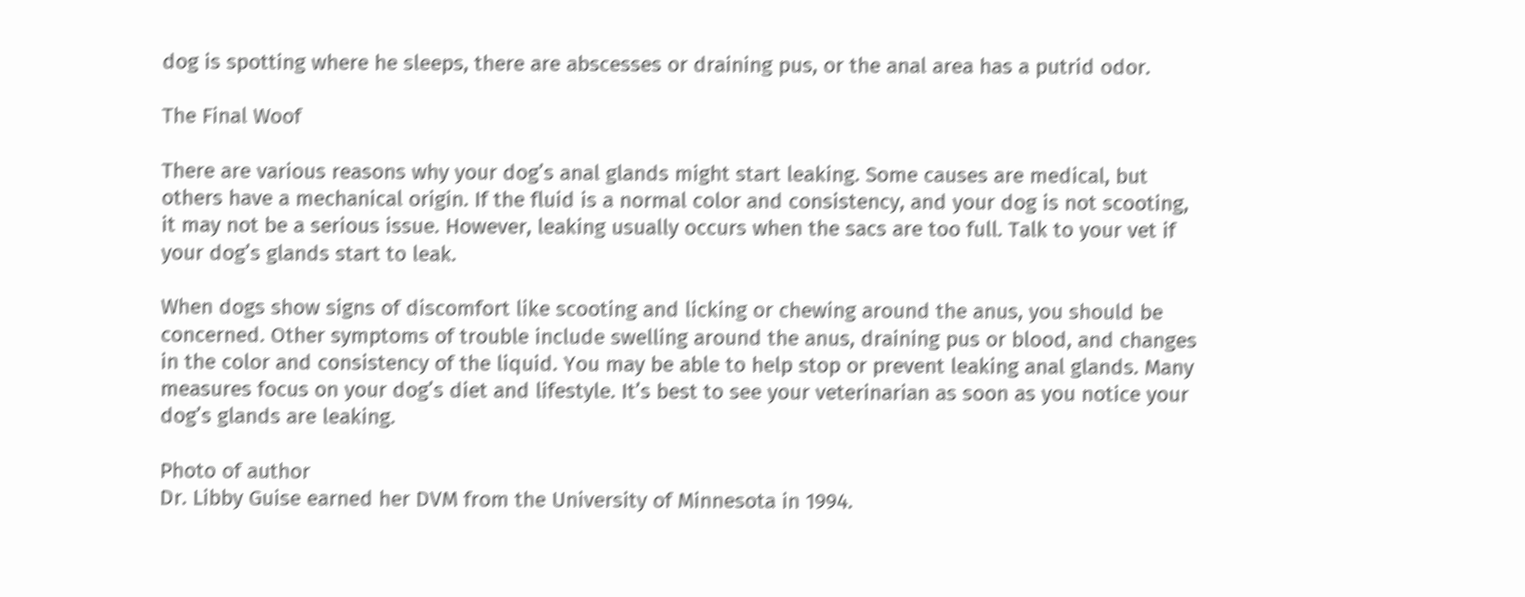dog is spotting where he sleeps, there are abscesses or draining pus, or the anal area has a putrid odor.

The Final Woof

There are various reasons why your dog’s anal glands might start leaking. Some causes are medical, but others have a mechanical origin. If the fluid is a normal color and consistency, and your dog is not scooting, it may not be a serious issue. However, leaking usually occurs when the sacs are too full. Talk to your vet if your dog’s glands start to leak.

When dogs show signs of discomfort like scooting and licking or chewing around the anus, you should be concerned. Other symptoms of trouble include swelling around the anus, draining pus or blood, and changes in the color and consistency of the liquid. You may be able to help stop or prevent leaking anal glands. Many measures focus on your dog’s diet and lifestyle. It’s best to see your veterinarian as soon as you notice your dog’s glands are leaking.

Photo of author
Dr. Libby Guise earned her DVM from the University of Minnesota in 1994.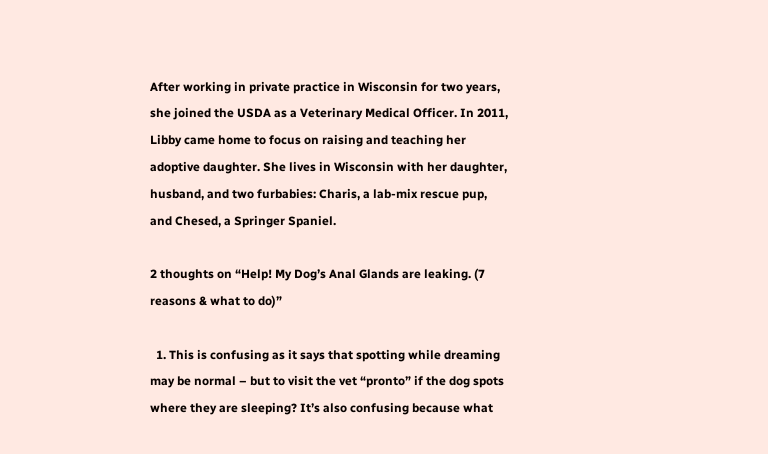After working in private practice in Wisconsin for two years, she joined the USDA as a Veterinary Medical Officer. In 2011, Libby came home to focus on raising and teaching her adoptive daughter. She lives in Wisconsin with her daughter, husband, and two furbabies: Charis, a lab-mix rescue pup, and Chesed, a Springer Spaniel.

2 thoughts on “Help! My Dog’s Anal Glands are leaking. (7 reasons & what to do)”

  1. This is confusing as it says that spotting while dreaming may be normal – but to visit the vet “pronto” if the dog spots where they are sleeping? It’s also confusing because what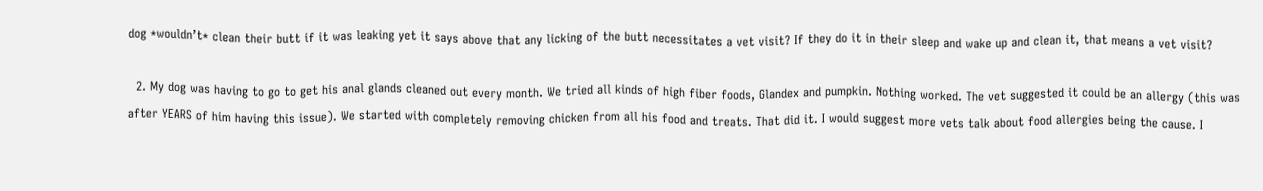dog *wouldn’t* clean their butt if it was leaking yet it says above that any licking of the butt necessitates a vet visit? If they do it in their sleep and wake up and clean it, that means a vet visit?

  2. My dog was having to go to get his anal glands cleaned out every month. We tried all kinds of high fiber foods, Glandex and pumpkin. Nothing worked. The vet suggested it could be an allergy (this was after YEARS of him having this issue). We started with completely removing chicken from all his food and treats. That did it. I would suggest more vets talk about food allergies being the cause. I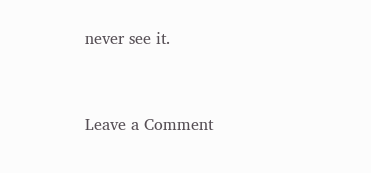never see it.


Leave a Comment